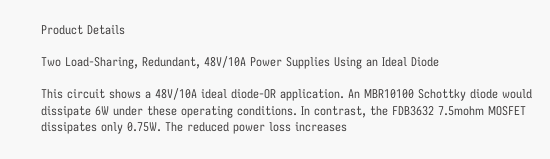Product Details

Two Load-Sharing, Redundant, 48V/10A Power Supplies Using an Ideal Diode

This circuit shows a 48V/10A ideal diode-OR application. An MBR10100 Schottky diode would dissipate 6W under these operating conditions. In contrast, the FDB3632 7.5mohm MOSFET dissipates only 0.75W. The reduced power loss increases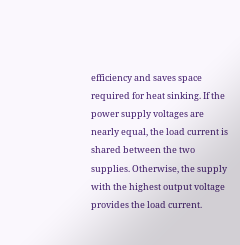efficiency and saves space required for heat sinking. If the power supply voltages are nearly equal, the load current is shared between the two supplies. Otherwise, the supply with the highest output voltage provides the load current.